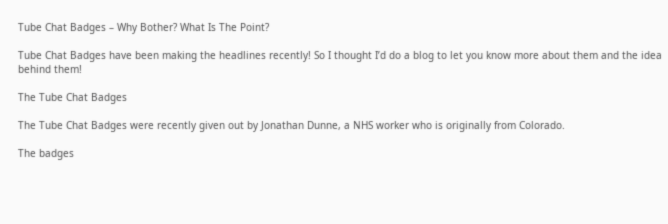Tube Chat Badges – Why Bother? What Is The Point?

Tube Chat Badges have been making the headlines recently! So I thought I’d do a blog to let you know more about them and the idea behind them!

The Tube Chat Badges

The Tube Chat Badges were recently given out by Jonathan Dunne, a NHS worker who is originally from Colorado.

The badges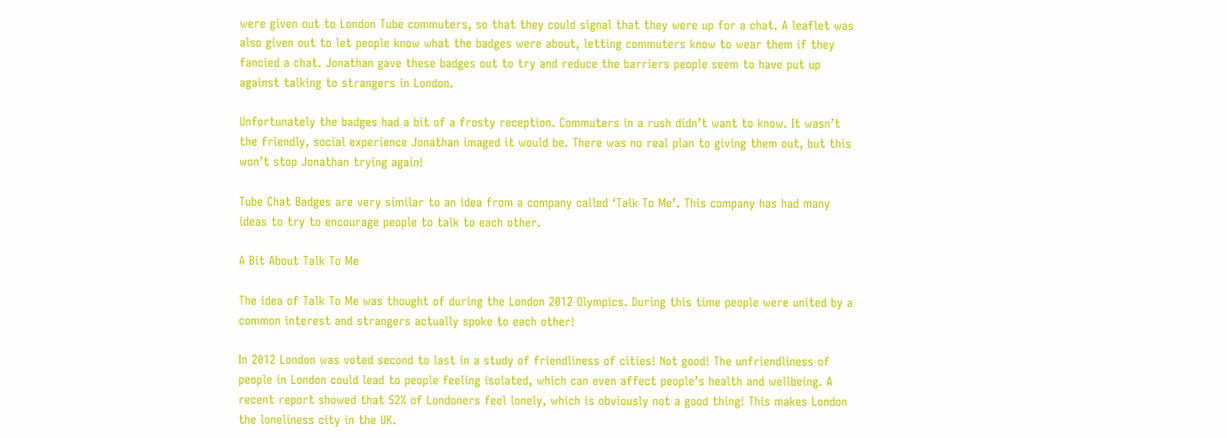were given out to London Tube commuters, so that they could signal that they were up for a chat. A leaflet was also given out to let people know what the badges were about, letting commuters know to wear them if they fancied a chat. Jonathan gave these badges out to try and reduce the barriers people seem to have put up against talking to strangers in London.

Unfortunately the badges had a bit of a frosty reception. Commuters in a rush didn’t want to know. It wasn’t the friendly, social experience Jonathan imaged it would be. There was no real plan to giving them out, but this won’t stop Jonathan trying again!

Tube Chat Badges are very similar to an idea from a company called ‘Talk To Me’. This company has had many ideas to try to encourage people to talk to each other.

A Bit About Talk To Me

The idea of Talk To Me was thought of during the London 2012 Olympics. During this time people were united by a common interest and strangers actually spoke to each other!

In 2012 London was voted second to last in a study of friendliness of cities! Not good! The unfriendliness of people in London could lead to people feeling isolated, which can even affect people’s health and wellbeing. A recent report showed that 52% of Londoners feel lonely, which is obviously not a good thing! This makes London the loneliness city in the UK.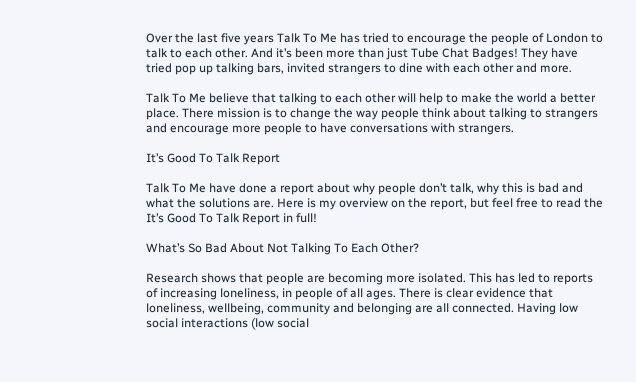Over the last five years Talk To Me has tried to encourage the people of London to talk to each other. And it’s been more than just Tube Chat Badges! They have tried pop up talking bars, invited strangers to dine with each other and more.

Talk To Me believe that talking to each other will help to make the world a better place. There mission is to change the way people think about talking to strangers and encourage more people to have conversations with strangers.

It’s Good To Talk Report

Talk To Me have done a report about why people don’t talk, why this is bad and what the solutions are. Here is my overview on the report, but feel free to read the It’s Good To Talk Report in full!

What’s So Bad About Not Talking To Each Other?

Research shows that people are becoming more isolated. This has led to reports of increasing loneliness, in people of all ages. There is clear evidence that loneliness, wellbeing, community and belonging are all connected. Having low social interactions (low social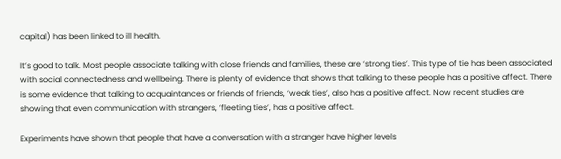capital) has been linked to ill health.

It’s good to talk. Most people associate talking with close friends and families, these are ‘strong ties’. This type of tie has been associated with social connectedness and wellbeing. There is plenty of evidence that shows that talking to these people has a positive affect. There is some evidence that talking to acquaintances or friends of friends, ‘weak ties’, also has a positive affect. Now recent studies are showing that even communication with strangers, ‘fleeting ties’, has a positive affect.

Experiments have shown that people that have a conversation with a stranger have higher levels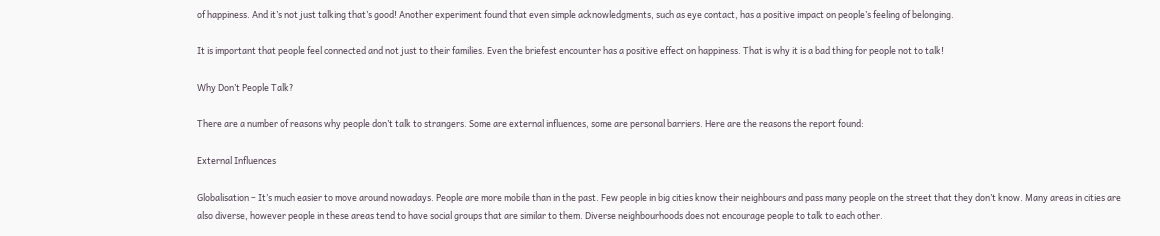of happiness. And it’s not just talking that’s good! Another experiment found that even simple acknowledgments, such as eye contact, has a positive impact on people’s feeling of belonging.

It is important that people feel connected and not just to their families. Even the briefest encounter has a positive effect on happiness. That is why it is a bad thing for people not to talk!

Why Don’t People Talk?

There are a number of reasons why people don’t talk to strangers. Some are external influences, some are personal barriers. Here are the reasons the report found:

External Influences

Globalisation – It’s much easier to move around nowadays. People are more mobile than in the past. Few people in big cities know their neighbours and pass many people on the street that they don’t know. Many areas in cities are also diverse, however people in these areas tend to have social groups that are similar to them. Diverse neighbourhoods does not encourage people to talk to each other.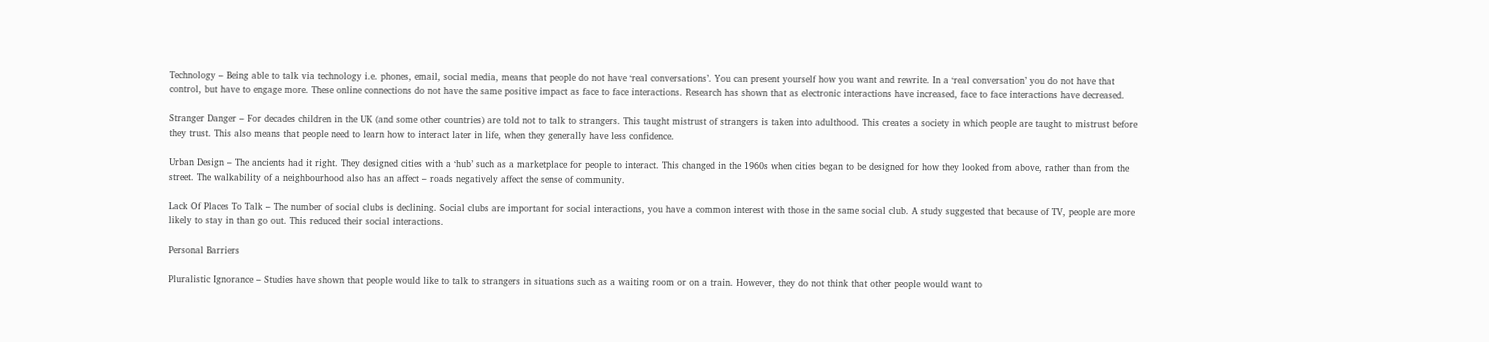Technology – Being able to talk via technology i.e. phones, email, social media, means that people do not have ‘real conversations’. You can present yourself how you want and rewrite. In a ‘real conversation’ you do not have that control, but have to engage more. These online connections do not have the same positive impact as face to face interactions. Research has shown that as electronic interactions have increased, face to face interactions have decreased.

Stranger Danger – For decades children in the UK (and some other countries) are told not to talk to strangers. This taught mistrust of strangers is taken into adulthood. This creates a society in which people are taught to mistrust before they trust. This also means that people need to learn how to interact later in life, when they generally have less confidence.

Urban Design – The ancients had it right. They designed cities with a ‘hub’ such as a marketplace for people to interact. This changed in the 1960s when cities began to be designed for how they looked from above, rather than from the street. The walkability of a neighbourhood also has an affect – roads negatively affect the sense of community.

Lack Of Places To Talk – The number of social clubs is declining. Social clubs are important for social interactions, you have a common interest with those in the same social club. A study suggested that because of TV, people are more likely to stay in than go out. This reduced their social interactions.

Personal Barriers

Pluralistic Ignorance – Studies have shown that people would like to talk to strangers in situations such as a waiting room or on a train. However, they do not think that other people would want to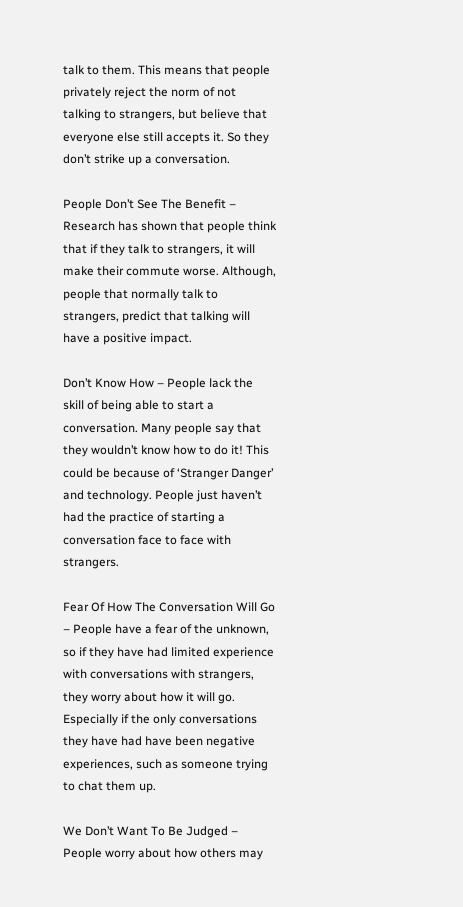talk to them. This means that people privately reject the norm of not talking to strangers, but believe that everyone else still accepts it. So they don’t strike up a conversation.

People Don’t See The Benefit – Research has shown that people think that if they talk to strangers, it will make their commute worse. Although, people that normally talk to strangers, predict that talking will have a positive impact.

Don’t Know How – People lack the skill of being able to start a conversation. Many people say that they wouldn’t know how to do it! This could be because of ‘Stranger Danger’ and technology. People just haven’t had the practice of starting a conversation face to face with strangers.

Fear Of How The Conversation Will Go – People have a fear of the unknown, so if they have had limited experience with conversations with strangers, they worry about how it will go. Especially if the only conversations they have had have been negative experiences, such as someone trying to chat them up.

We Don’t Want To Be Judged – People worry about how others may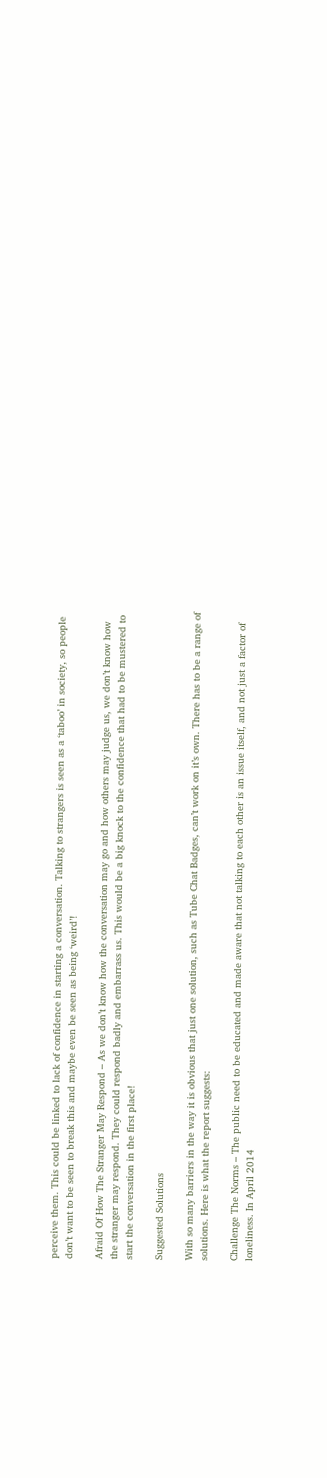perceive them. This could be linked to lack of confidence in starting a conversation. Talking to strangers is seen as a ‘taboo’ in society, so people don’t want to be seen to break this and maybe even be seen as being ‘weird’!

Afraid Of How The Stranger May Respond – As we don’t know how the conversation may go and how others may judge us, we don’t know how the stranger may respond. They could respond badly and embarrass us. This would be a big knock to the confidence that had to be mustered to start the conversation in the first place!

Suggested Solutions

With so many barriers in the way it is obvious that just one solution, such as Tube Chat Badges, can’t work on it’s own. There has to be a range of solutions. Here is what the report suggests:

Challenge The Norms – The public need to be educated and made aware that not talking to each other is an issue itself, and not just a factor of loneliness. In April 2014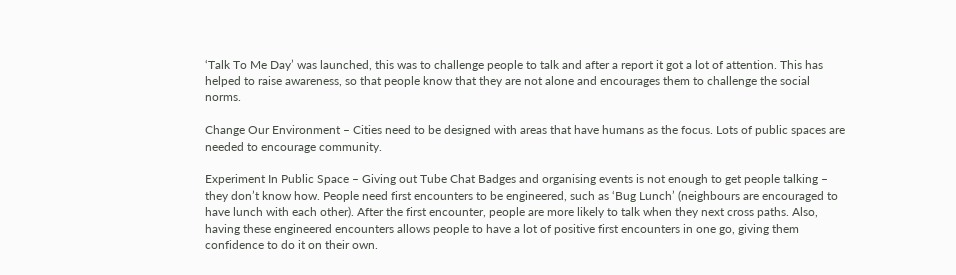‘Talk To Me Day’ was launched, this was to challenge people to talk and after a report it got a lot of attention. This has helped to raise awareness, so that people know that they are not alone and encourages them to challenge the social norms.

Change Our Environment – Cities need to be designed with areas that have humans as the focus. Lots of public spaces are needed to encourage community.

Experiment In Public Space – Giving out Tube Chat Badges and organising events is not enough to get people talking – they don’t know how. People need first encounters to be engineered, such as ‘Bug Lunch’ (neighbours are encouraged to have lunch with each other). After the first encounter, people are more likely to talk when they next cross paths. Also, having these engineered encounters allows people to have a lot of positive first encounters in one go, giving them confidence to do it on their own.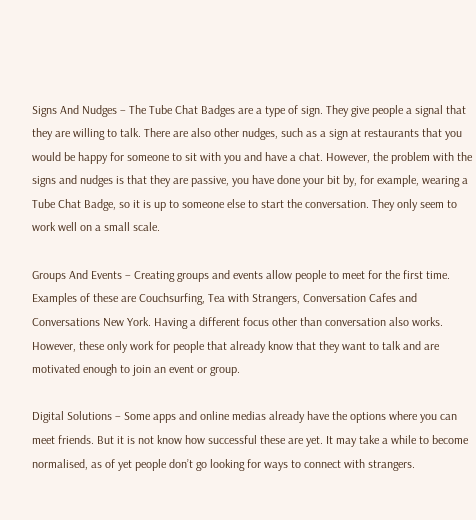Signs And Nudges – The Tube Chat Badges are a type of sign. They give people a signal that they are willing to talk. There are also other nudges, such as a sign at restaurants that you would be happy for someone to sit with you and have a chat. However, the problem with the signs and nudges is that they are passive, you have done your bit by, for example, wearing a Tube Chat Badge, so it is up to someone else to start the conversation. They only seem to work well on a small scale.

Groups And Events – Creating groups and events allow people to meet for the first time. Examples of these are Couchsurfing, Tea with Strangers, Conversation Cafes and Conversations New York. Having a different focus other than conversation also works. However, these only work for people that already know that they want to talk and are motivated enough to join an event or group.

Digital Solutions – Some apps and online medias already have the options where you can meet friends. But it is not know how successful these are yet. It may take a while to become normalised, as of yet people don’t go looking for ways to connect with strangers.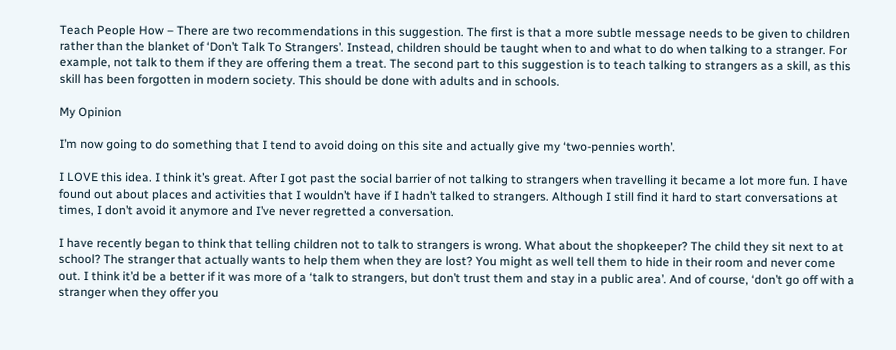Teach People How – There are two recommendations in this suggestion. The first is that a more subtle message needs to be given to children rather than the blanket of ‘Don’t Talk To Strangers’. Instead, children should be taught when to and what to do when talking to a stranger. For example, not talk to them if they are offering them a treat. The second part to this suggestion is to teach talking to strangers as a skill, as this skill has been forgotten in modern society. This should be done with adults and in schools.

My Opinion

I’m now going to do something that I tend to avoid doing on this site and actually give my ‘two-pennies worth’.

I LOVE this idea. I think it’s great. After I got past the social barrier of not talking to strangers when travelling it became a lot more fun. I have found out about places and activities that I wouldn’t have if I hadn’t talked to strangers. Although I still find it hard to start conversations at times, I don’t avoid it anymore and I’ve never regretted a conversation.

I have recently began to think that telling children not to talk to strangers is wrong. What about the shopkeeper? The child they sit next to at school? The stranger that actually wants to help them when they are lost? You might as well tell them to hide in their room and never come out. I think it’d be a better if it was more of a ‘talk to strangers, but don’t trust them and stay in a public area’. And of course, ‘don’t go off with a stranger when they offer you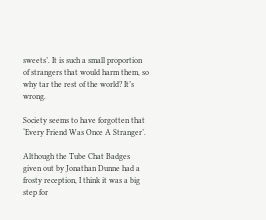sweets’. It is such a small proportion of strangers that would harm them, so why tar the rest of the world? It’s wrong.

Society seems to have forgotten that ‘Every Friend Was Once A Stranger’.

Although the Tube Chat Badges given out by Jonathan Dunne had a frosty reception, I think it was a big step for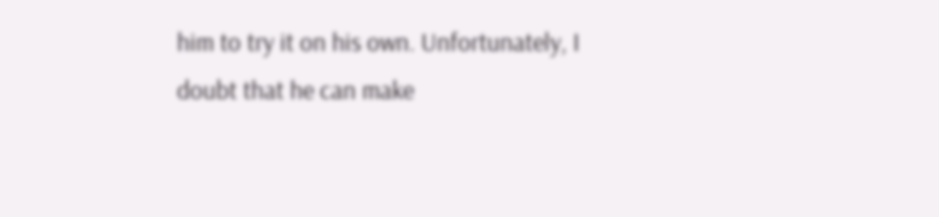him to try it on his own. Unfortunately, I doubt that he can make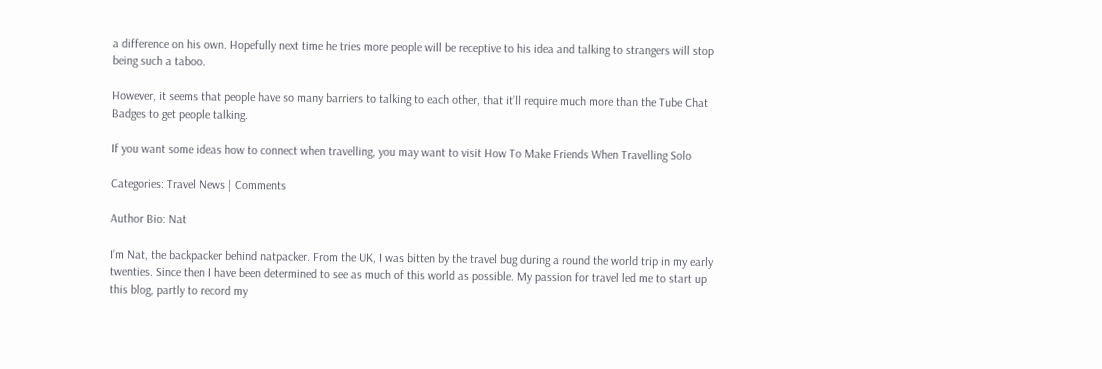a difference on his own. Hopefully next time he tries more people will be receptive to his idea and talking to strangers will stop being such a taboo.

However, it seems that people have so many barriers to talking to each other, that it’ll require much more than the Tube Chat Badges to get people talking.

If you want some ideas how to connect when travelling, you may want to visit How To Make Friends When Travelling Solo

Categories: Travel News | Comments

Author Bio: Nat

I’m Nat, the backpacker behind natpacker. From the UK, I was bitten by the travel bug during a round the world trip in my early twenties. Since then I have been determined to see as much of this world as possible. My passion for travel led me to start up this blog, partly to record my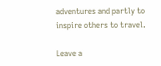adventures and partly to inspire others to travel.

Leave a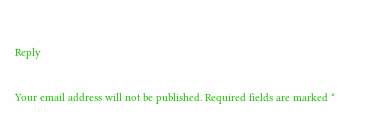Reply

Your email address will not be published. Required fields are marked *